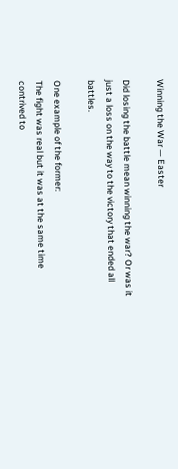Winning the War — Easter

Did losing the battle mean winning the war? Or was it just a loss on the way to the victory that ended all battles.

One example of the former:
The fight was real but it was at the same time contrived to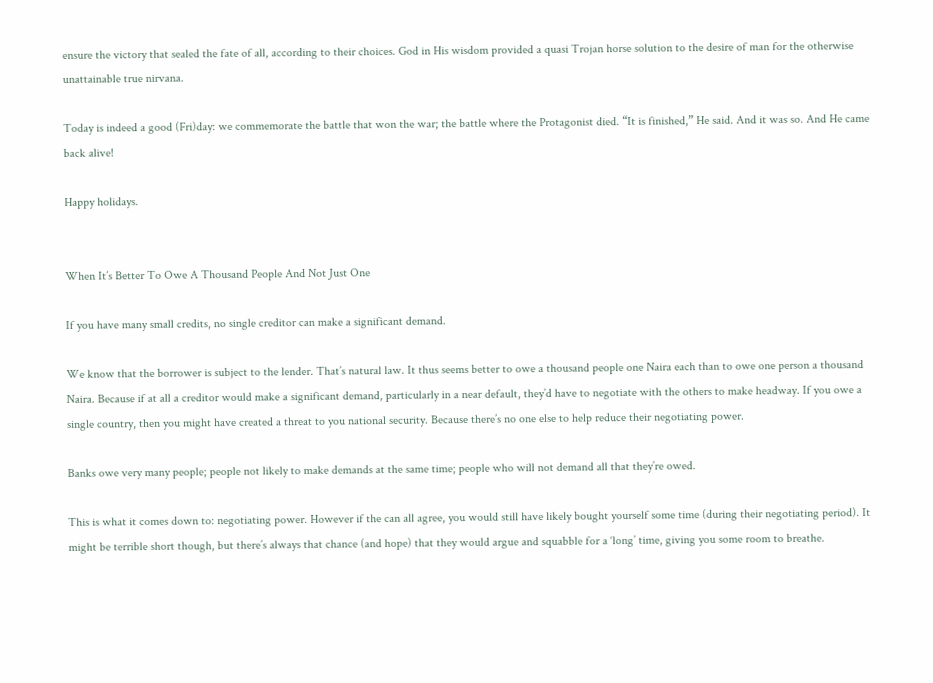ensure the victory that sealed the fate of all, according to their choices. God in His wisdom provided a quasi Trojan horse solution to the desire of man for the otherwise unattainable true nirvana.

Today is indeed a good (Fri)day: we commemorate the battle that won the war; the battle where the Protagonist died. “It is finished,” He said. And it was so. And He came back alive!

Happy holidays.


When It’s Better To Owe A Thousand People And Not Just One

If you have many small credits, no single creditor can make a significant demand.

We know that the borrower is subject to the lender. That’s natural law. It thus seems better to owe a thousand people one Naira each than to owe one person a thousand Naira. Because if at all a creditor would make a significant demand, particularly in a near default, they’d have to negotiate with the others to make headway. If you owe a single country, then you might have created a threat to you national security. Because there’s no one else to help reduce their negotiating power.

Banks owe very many people; people not likely to make demands at the same time; people who will not demand all that they’re owed.

This is what it comes down to: negotiating power. However if the can all agree, you would still have likely bought yourself some time (during their negotiating period). It might be terrible short though, but there’s always that chance (and hope) that they would argue and squabble for a ‘long’ time, giving you some room to breathe.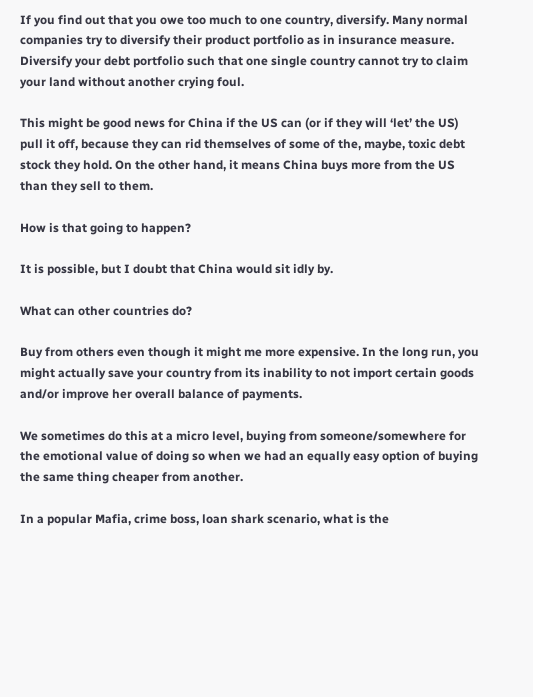If you find out that you owe too much to one country, diversify. Many normal companies try to diversify their product portfolio as in insurance measure. Diversify your debt portfolio such that one single country cannot try to claim your land without another crying foul.

This might be good news for China if the US can (or if they will ‘let’ the US) pull it off, because they can rid themselves of some of the, maybe, toxic debt stock they hold. On the other hand, it means China buys more from the US than they sell to them.

How is that going to happen?

It is possible, but I doubt that China would sit idly by.

What can other countries do?

Buy from others even though it might me more expensive. In the long run, you might actually save your country from its inability to not import certain goods and/or improve her overall balance of payments.

We sometimes do this at a micro level, buying from someone/somewhere for the emotional value of doing so when we had an equally easy option of buying the same thing cheaper from another.

In a popular Mafia, crime boss, loan shark scenario, what is the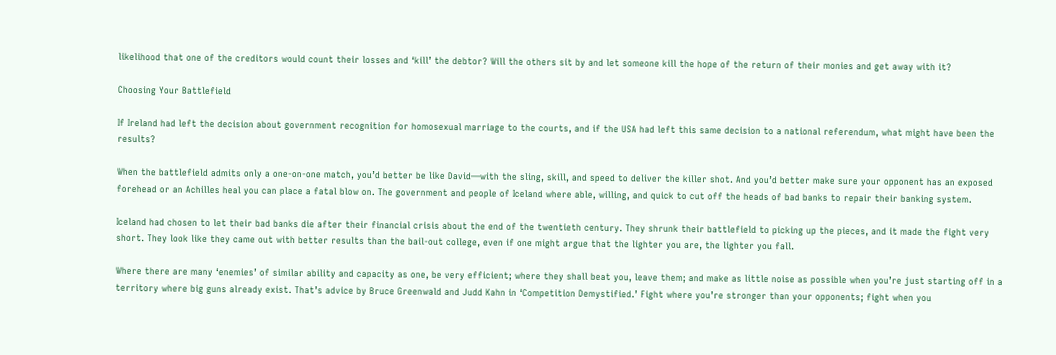likelihood that one of the creditors would count their losses and ‘kill’ the debtor? Will the others sit by and let someone kill the hope of the return of their monies and get away with it?

Choosing Your Battlefield

If Ireland had left the decision about government recognition for homosexual marriage to the courts, and if the USA had left this same decision to a national referendum, what might have been the results?

When the battlefield admits only a one-on-one match, you’d better be like David—with the sling, skill, and speed to deliver the killer shot. And you’d better make sure your opponent has an exposed forehead or an Achilles heal you can place a fatal blow on. The government and people of Iceland where able, willing, and quick to cut off the heads of bad banks to repair their banking system.

Iceland had chosen to let their bad banks die after their financial crisis about the end of the twentieth century. They shrunk their battlefield to picking up the pieces, and it made the fight very short. They look like they came out with better results than the bail-out college, even if one might argue that the lighter you are, the lighter you fall.

Where there are many ‘enemies’ of similar ability and capacity as one, be very efficient; where they shall beat you, leave them; and make as little noise as possible when you’re just starting off in a territory where big guns already exist. That’s advice by Bruce Greenwald and Judd Kahn in ‘Competition Demystified.’ Fight where you’re stronger than your opponents; fight when you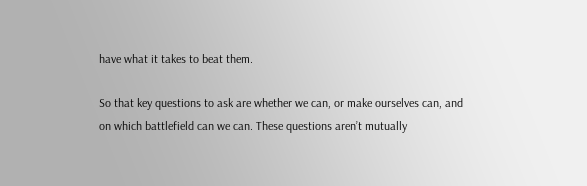have what it takes to beat them.

So that key questions to ask are whether we can, or make ourselves can, and on which battlefield can we can. These questions aren’t mutually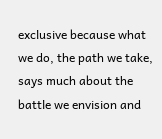exclusive because what we do, the path we take, says much about the battle we envision and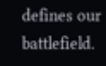defines our battlefield.